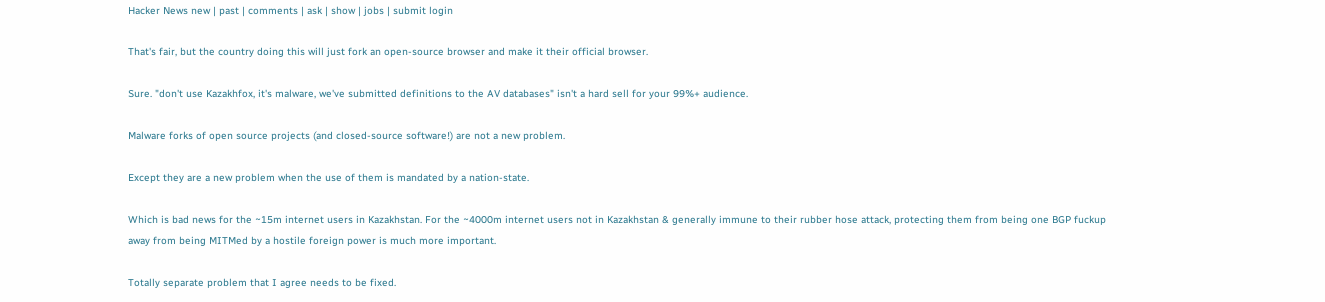Hacker News new | past | comments | ask | show | jobs | submit login

That's fair, but the country doing this will just fork an open-source browser and make it their official browser.

Sure. "don't use Kazakhfox, it's malware, we've submitted definitions to the AV databases" isn't a hard sell for your 99%+ audience.

Malware forks of open source projects (and closed-source software!) are not a new problem.

Except they are a new problem when the use of them is mandated by a nation-state.

Which is bad news for the ~15m internet users in Kazakhstan. For the ~4000m internet users not in Kazakhstan & generally immune to their rubber hose attack, protecting them from being one BGP fuckup away from being MITMed by a hostile foreign power is much more important.

Totally separate problem that I agree needs to be fixed.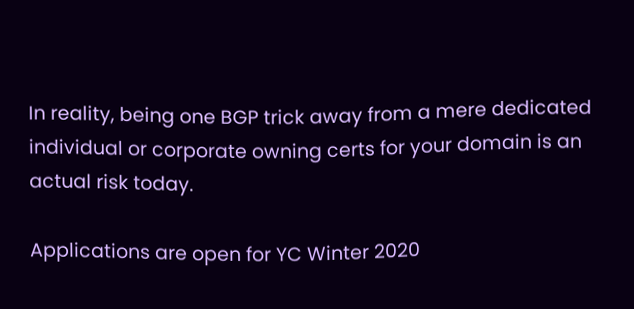In reality, being one BGP trick away from a mere dedicated individual or corporate owning certs for your domain is an actual risk today.

Applications are open for YC Winter 2020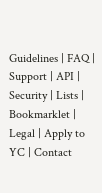Guidelines | FAQ | Support | API | Security | Lists | Bookmarklet | Legal | Apply to YC | Contact